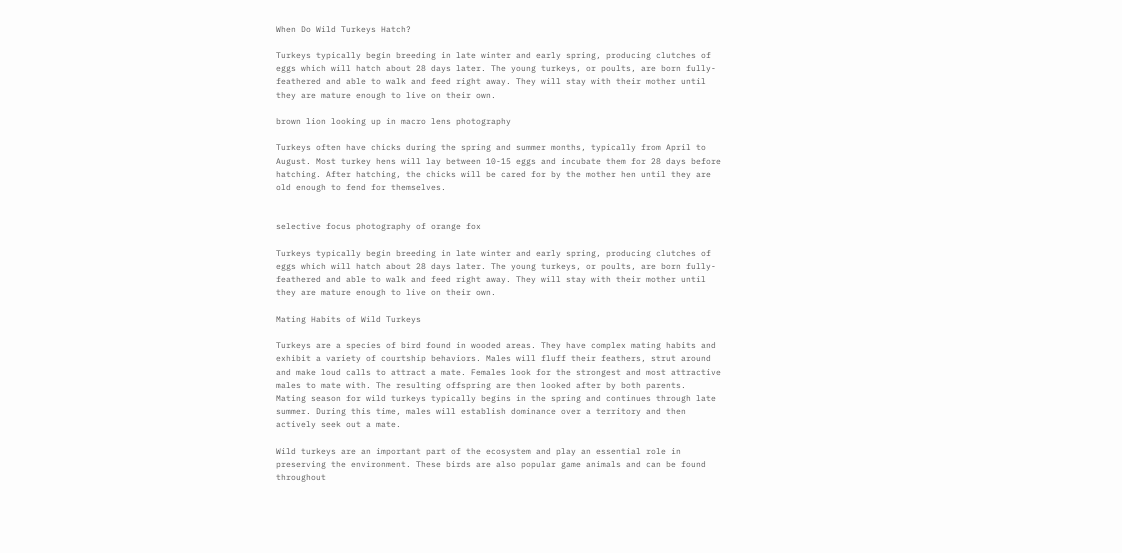When Do Wild Turkeys Hatch?

Turkeys typically begin breeding in late winter and early spring, producing clutches of eggs which will hatch about 28 days later. The young turkeys, or poults, are born fully-feathered and able to walk and feed right away. They will stay with their mother until they are mature enough to live on their own.

brown lion looking up in macro lens photography

Turkeys often have chicks during the spring and summer months, typically from April to August. Most turkey hens will lay between 10-15 eggs and incubate them for 28 days before hatching. After hatching, the chicks will be cared for by the mother hen until they are old enough to fend for themselves.


selective focus photography of orange fox

Turkeys typically begin breeding in late winter and early spring, producing clutches of eggs which will hatch about 28 days later. The young turkeys, or poults, are born fully-feathered and able to walk and feed right away. They will stay with their mother until they are mature enough to live on their own.

Mating Habits of Wild Turkeys

Turkeys are a species of bird found in wooded areas. They have complex mating habits and exhibit a variety of courtship behaviors. Males will fluff their feathers, strut around and make loud calls to attract a mate. Females look for the strongest and most attractive males to mate with. The resulting offspring are then looked after by both parents.
Mating season for wild turkeys typically begins in the spring and continues through late summer. During this time, males will establish dominance over a territory and then actively seek out a mate.

Wild turkeys are an important part of the ecosystem and play an essential role in preserving the environment. These birds are also popular game animals and can be found throughout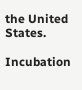the United States.

Incubation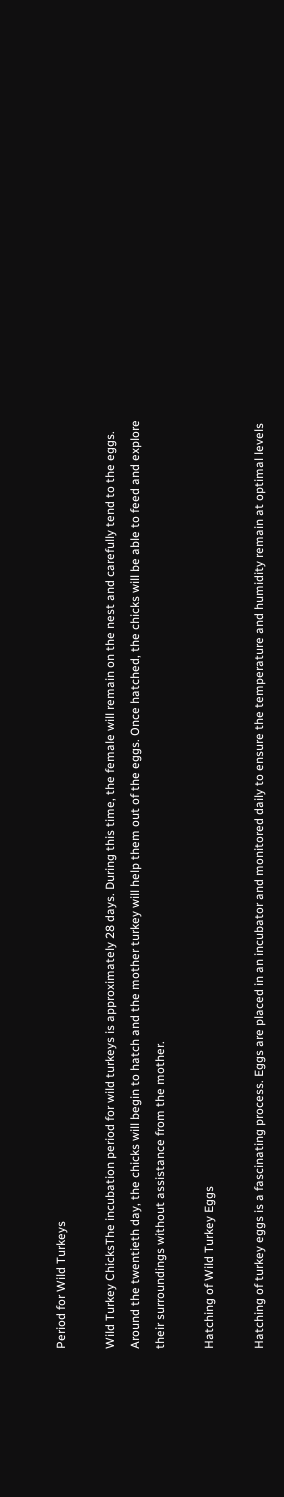Period for Wild Turkeys

Wild Turkey ChicksThe incubation period for wild turkeys is approximately 28 days. During this time, the female will remain on the nest and carefully tend to the eggs. Around the twentieth day, the chicks will begin to hatch and the mother turkey will help them out of the eggs. Once hatched, the chicks will be able to feed and explore their surroundings without assistance from the mother.

Hatching of Wild Turkey Eggs

Hatching of turkey eggs is a fascinating process. Eggs are placed in an incubator and monitored daily to ensure the temperature and humidity remain at optimal levels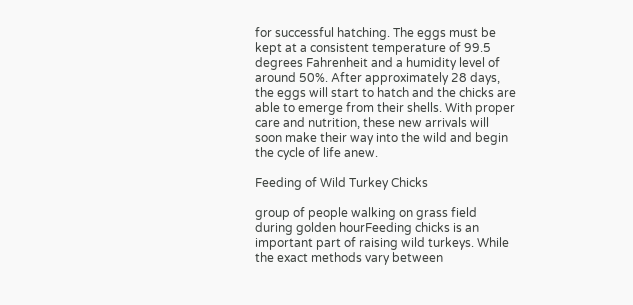for successful hatching. The eggs must be kept at a consistent temperature of 99.5 degrees Fahrenheit and a humidity level of around 50%. After approximately 28 days, the eggs will start to hatch and the chicks are able to emerge from their shells. With proper care and nutrition, these new arrivals will soon make their way into the wild and begin the cycle of life anew.

Feeding of Wild Turkey Chicks

group of people walking on grass field during golden hourFeeding chicks is an important part of raising wild turkeys. While the exact methods vary between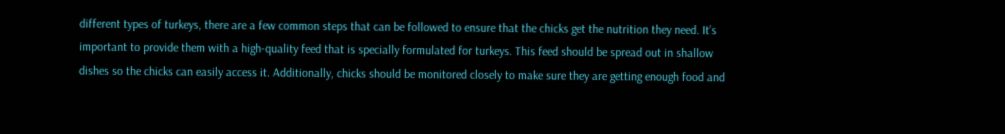different types of turkeys, there are a few common steps that can be followed to ensure that the chicks get the nutrition they need. It’s important to provide them with a high-quality feed that is specially formulated for turkeys. This feed should be spread out in shallow dishes so the chicks can easily access it. Additionally, chicks should be monitored closely to make sure they are getting enough food and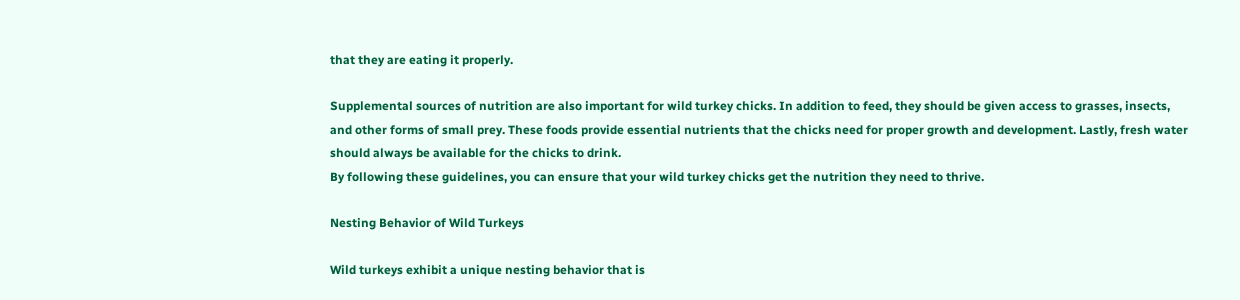that they are eating it properly.

Supplemental sources of nutrition are also important for wild turkey chicks. In addition to feed, they should be given access to grasses, insects, and other forms of small prey. These foods provide essential nutrients that the chicks need for proper growth and development. Lastly, fresh water should always be available for the chicks to drink.
By following these guidelines, you can ensure that your wild turkey chicks get the nutrition they need to thrive.

Nesting Behavior of Wild Turkeys

Wild turkeys exhibit a unique nesting behavior that is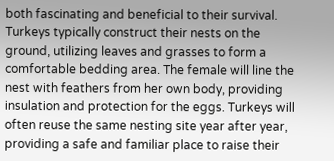both fascinating and beneficial to their survival. Turkeys typically construct their nests on the ground, utilizing leaves and grasses to form a comfortable bedding area. The female will line the nest with feathers from her own body, providing insulation and protection for the eggs. Turkeys will often reuse the same nesting site year after year, providing a safe and familiar place to raise their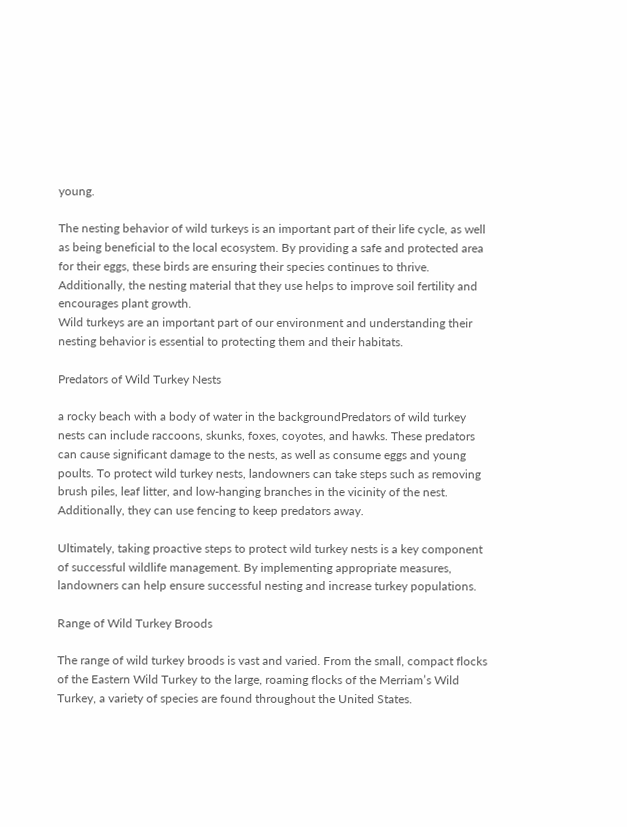young.

The nesting behavior of wild turkeys is an important part of their life cycle, as well as being beneficial to the local ecosystem. By providing a safe and protected area for their eggs, these birds are ensuring their species continues to thrive. Additionally, the nesting material that they use helps to improve soil fertility and encourages plant growth.
Wild turkeys are an important part of our environment and understanding their nesting behavior is essential to protecting them and their habitats.

Predators of Wild Turkey Nests

a rocky beach with a body of water in the backgroundPredators of wild turkey nests can include raccoons, skunks, foxes, coyotes, and hawks. These predators can cause significant damage to the nests, as well as consume eggs and young poults. To protect wild turkey nests, landowners can take steps such as removing brush piles, leaf litter, and low-hanging branches in the vicinity of the nest. Additionally, they can use fencing to keep predators away.

Ultimately, taking proactive steps to protect wild turkey nests is a key component of successful wildlife management. By implementing appropriate measures, landowners can help ensure successful nesting and increase turkey populations.

Range of Wild Turkey Broods

The range of wild turkey broods is vast and varied. From the small, compact flocks of the Eastern Wild Turkey to the large, roaming flocks of the Merriam’s Wild Turkey, a variety of species are found throughout the United States.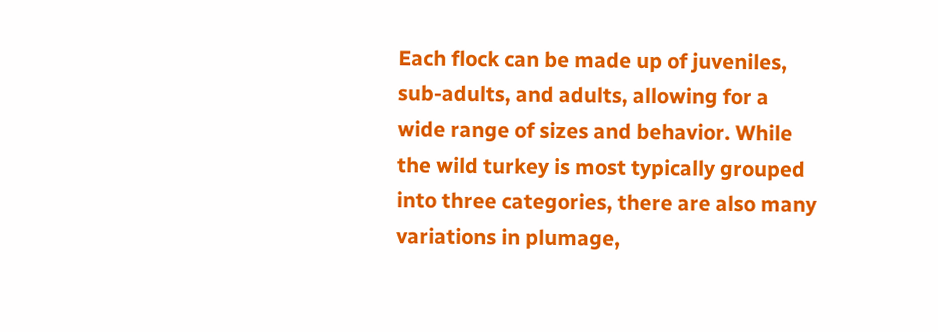Each flock can be made up of juveniles, sub-adults, and adults, allowing for a wide range of sizes and behavior. While the wild turkey is most typically grouped into three categories, there are also many variations in plumage,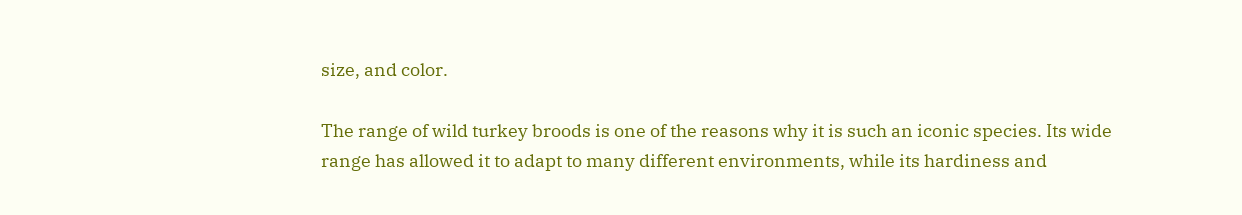size, and color.

The range of wild turkey broods is one of the reasons why it is such an iconic species. Its wide range has allowed it to adapt to many different environments, while its hardiness and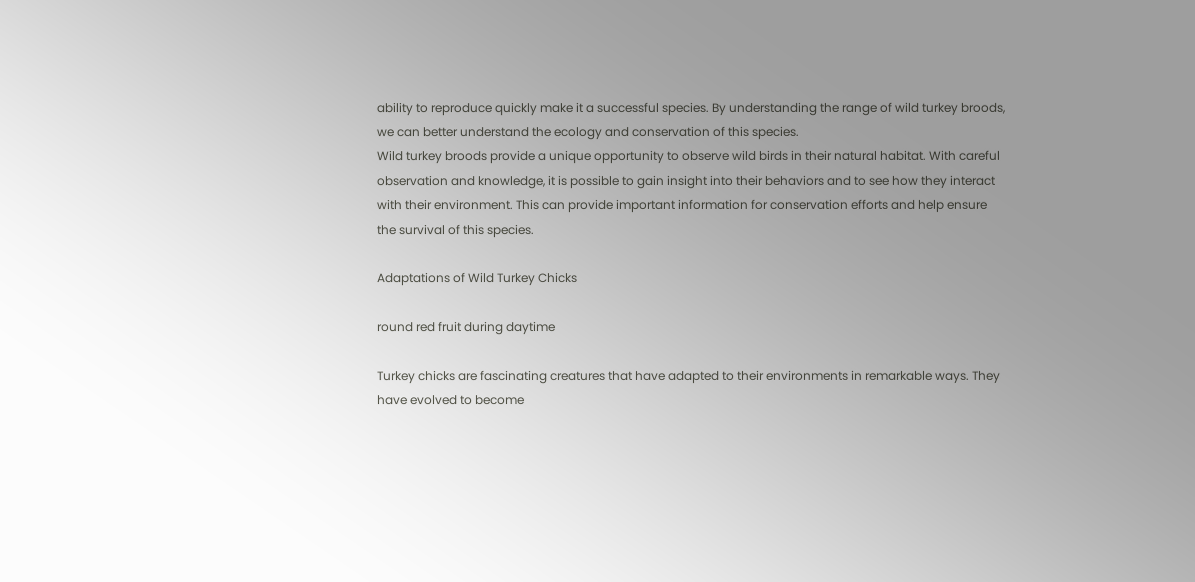ability to reproduce quickly make it a successful species. By understanding the range of wild turkey broods, we can better understand the ecology and conservation of this species.
Wild turkey broods provide a unique opportunity to observe wild birds in their natural habitat. With careful observation and knowledge, it is possible to gain insight into their behaviors and to see how they interact with their environment. This can provide important information for conservation efforts and help ensure the survival of this species.

Adaptations of Wild Turkey Chicks

round red fruit during daytime

Turkey chicks are fascinating creatures that have adapted to their environments in remarkable ways. They have evolved to become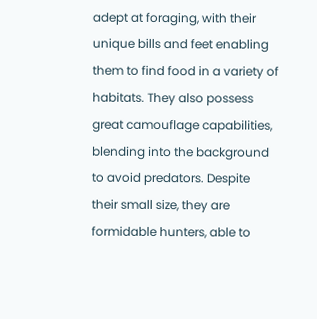adept at foraging, with their unique bills and feet enabling them to find food in a variety of habitats. They also possess great camouflage capabilities, blending into the background to avoid predators. Despite their small size, they are formidable hunters, able to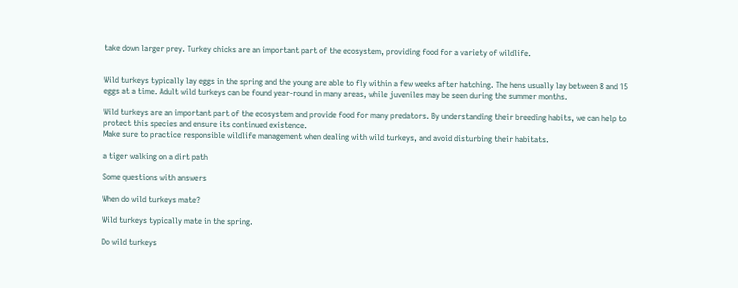take down larger prey. Turkey chicks are an important part of the ecosystem, providing food for a variety of wildlife.


Wild turkeys typically lay eggs in the spring and the young are able to fly within a few weeks after hatching. The hens usually lay between 8 and 15 eggs at a time. Adult wild turkeys can be found year-round in many areas, while juveniles may be seen during the summer months.

Wild turkeys are an important part of the ecosystem and provide food for many predators. By understanding their breeding habits, we can help to protect this species and ensure its continued existence.
Make sure to practice responsible wildlife management when dealing with wild turkeys, and avoid disturbing their habitats.

a tiger walking on a dirt path

Some questions with answers

When do wild turkeys mate?

Wild turkeys typically mate in the spring.

Do wild turkeys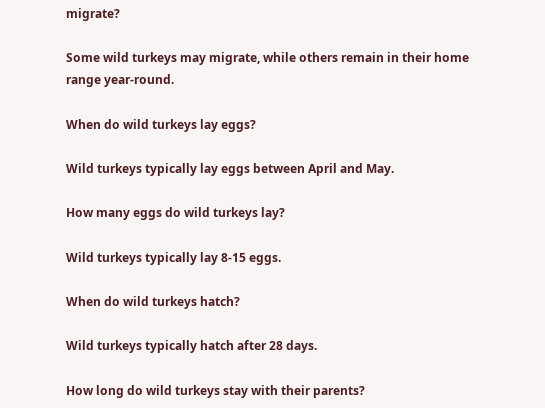migrate?

Some wild turkeys may migrate, while others remain in their home range year-round.

When do wild turkeys lay eggs?

Wild turkeys typically lay eggs between April and May.

How many eggs do wild turkeys lay?

Wild turkeys typically lay 8-15 eggs.

When do wild turkeys hatch?

Wild turkeys typically hatch after 28 days.

How long do wild turkeys stay with their parents?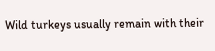Wild turkeys usually remain with their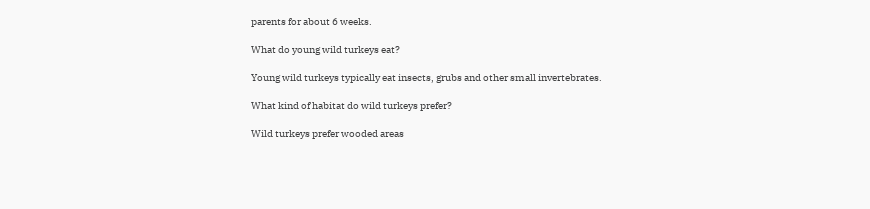parents for about 6 weeks.

What do young wild turkeys eat?

Young wild turkeys typically eat insects, grubs and other small invertebrates.

What kind of habitat do wild turkeys prefer?

Wild turkeys prefer wooded areas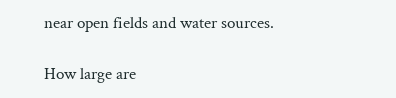near open fields and water sources.

How large are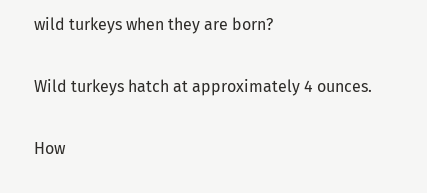wild turkeys when they are born?

Wild turkeys hatch at approximately 4 ounces.

How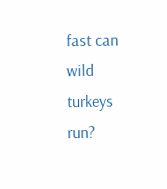fast can wild turkeys run?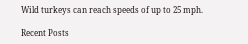Wild turkeys can reach speeds of up to 25 mph.

Recent Posts